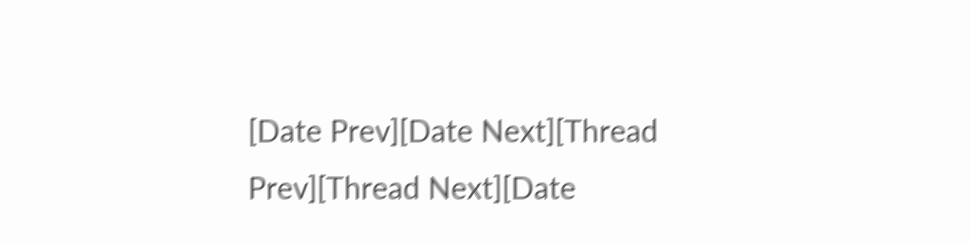[Date Prev][Date Next][Thread Prev][Thread Next][Date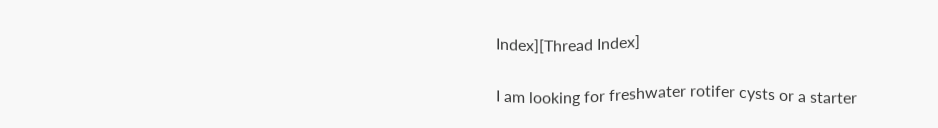Index][Thread Index]


I am looking for freshwater rotifer cysts or a starter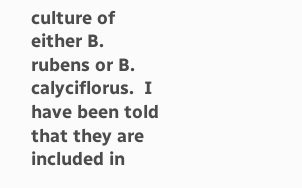culture of either B.
rubens or B. calyciflorus.  I have been told that they are included in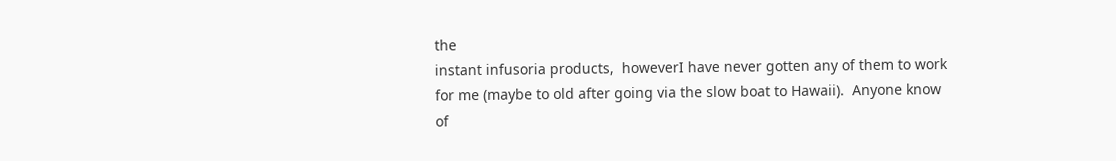the
instant infusoria products,  howeverI have never gotten any of them to work
for me (maybe to old after going via the slow boat to Hawaii).  Anyone know
of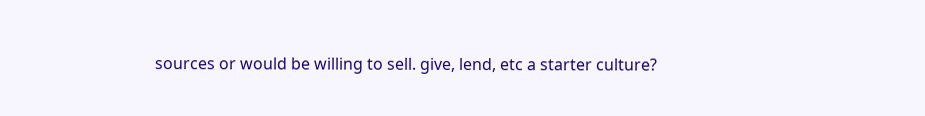sources or would be willing to sell. give, lend, etc a starter culture?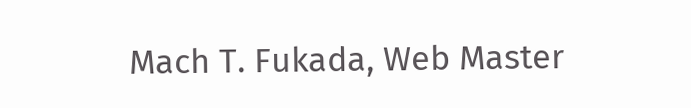Mach T. Fukada, Web Master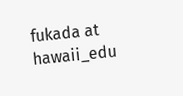fukada at hawaii_edu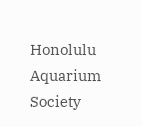Honolulu Aquarium Society